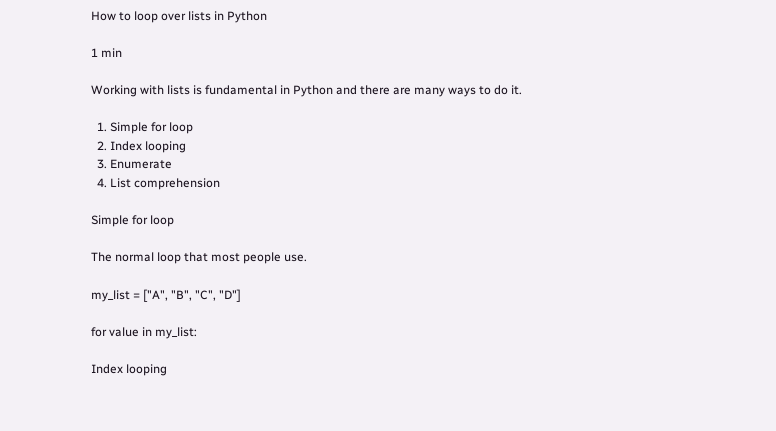How to loop over lists in Python

1 min

Working with lists is fundamental in Python and there are many ways to do it.

  1. Simple for loop
  2. Index looping
  3. Enumerate
  4. List comprehension

Simple for loop

The normal loop that most people use.

my_list = ["A", "B", "C", "D"]

for value in my_list:

Index looping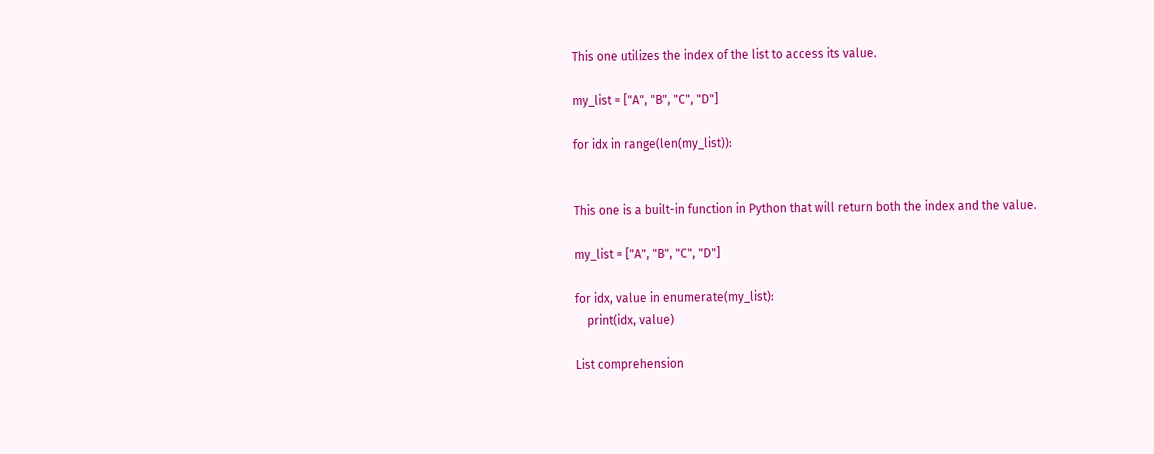This one utilizes the index of the list to access its value.

my_list = ["A", "B", "C", "D"]

for idx in range(len(my_list)):


This one is a built-in function in Python that will return both the index and the value.

my_list = ["A", "B", "C", "D"]

for idx, value in enumerate(my_list):
    print(idx, value)

List comprehension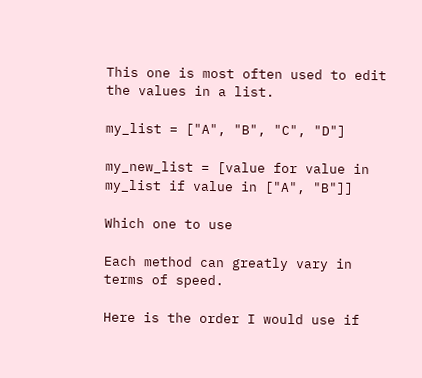This one is most often used to edit the values in a list.

my_list = ["A", "B", "C", "D"]

my_new_list = [value for value in my_list if value in ["A", "B"]]

Which one to use

Each method can greatly vary in terms of speed.

Here is the order I would use if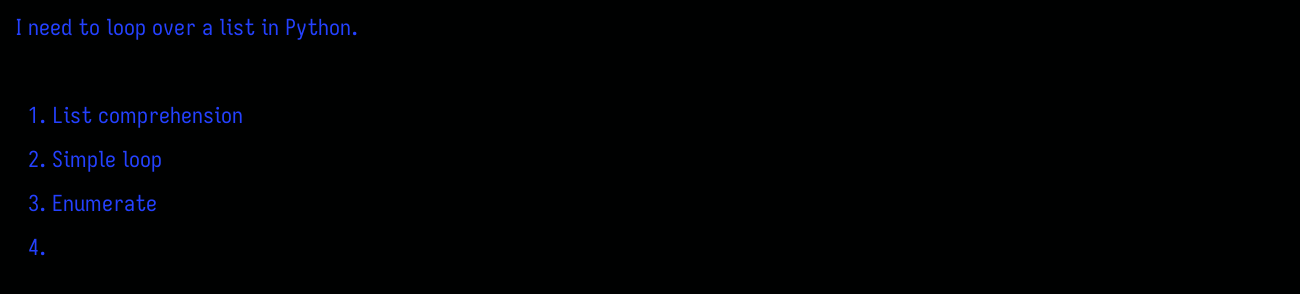I need to loop over a list in Python.

  1. List comprehension
  2. Simple loop
  3. Enumerate
  4.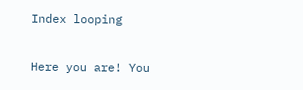Index looping

Here you are! You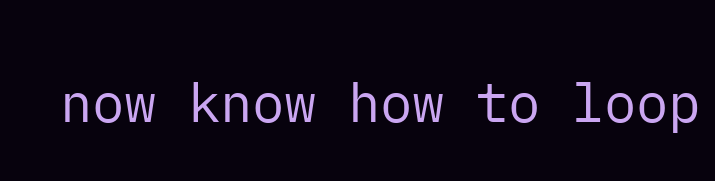now know how to loop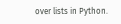over lists in Python.